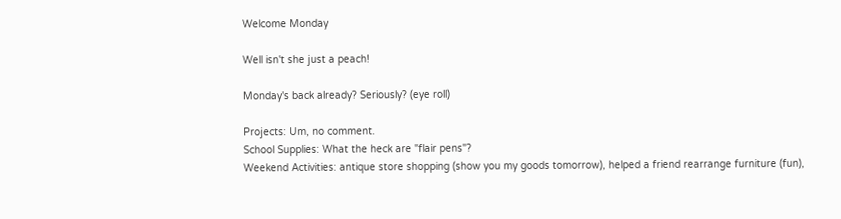Welcome Monday

Well isn't she just a peach!

Monday's back already? Seriously? (eye roll)

Projects: Um, no comment.
School Supplies: What the heck are "flair pens"?
Weekend Activities: antique store shopping (show you my goods tomorrow), helped a friend rearrange furniture (fun),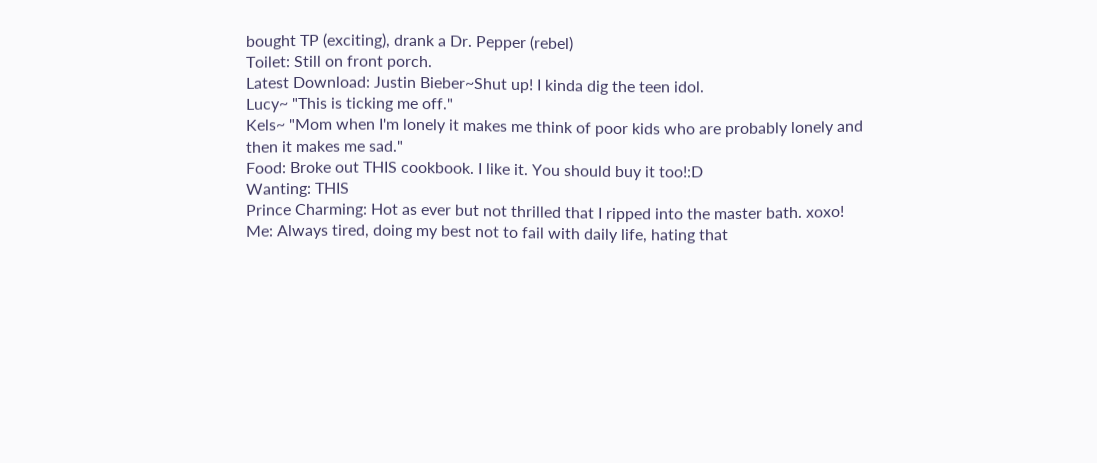bought TP (exciting), drank a Dr. Pepper (rebel)
Toilet: Still on front porch.
Latest Download: Justin Bieber~Shut up! I kinda dig the teen idol.
Lucy~ "This is ticking me off."
Kels~ "Mom when I'm lonely it makes me think of poor kids who are probably lonely and then it makes me sad."
Food: Broke out THIS cookbook. I like it. You should buy it too!:D
Wanting: THIS
Prince Charming: Hot as ever but not thrilled that I ripped into the master bath. xoxo!
Me: Always tired, doing my best not to fail with daily life, hating that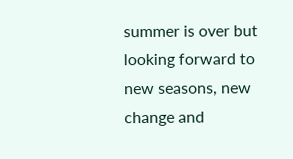summer is over but looking forward to new seasons, new change and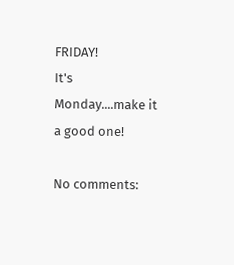FRIDAY!
It's Monday....make it a good one!

No comments: